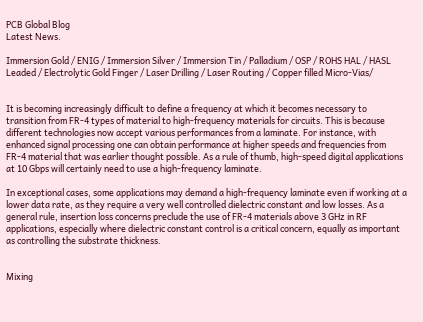PCB Global Blog
Latest News.

Immersion Gold / ENIG / Immersion Silver / Immersion Tin / Palladium / OSP / ROHS HAL / HASL Leaded / Electrolytic Gold Finger / Laser Drilling / Laser Routing / Copper filled Micro-Vias/


It is becoming increasingly difficult to define a frequency at which it becomes necessary to transition from FR-4 types of material to high-frequency materials for circuits. This is because different technologies now accept various performances from a laminate. For instance, with enhanced signal processing one can obtain performance at higher speeds and frequencies from FR-4 material that was earlier thought possible. As a rule of thumb, high-speed digital applications at 10 Gbps will certainly need to use a high-frequency laminate.

In exceptional cases, some applications may demand a high-frequency laminate even if working at a lower data rate, as they require a very well controlled dielectric constant and low losses. As a general rule, insertion loss concerns preclude the use of FR-4 materials above 3 GHz in RF applications, especially where dielectric constant control is a critical concern, equally as important as controlling the substrate thickness.


Mixing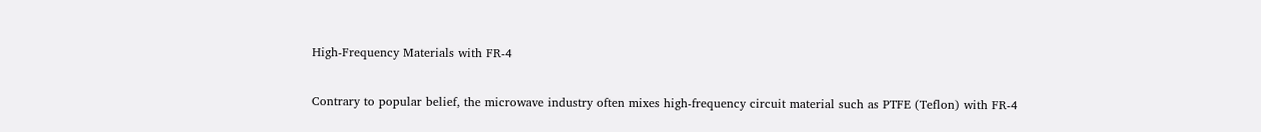High-Frequency Materials with FR-4

Contrary to popular belief, the microwave industry often mixes high-frequency circuit material such as PTFE (Teflon) with FR-4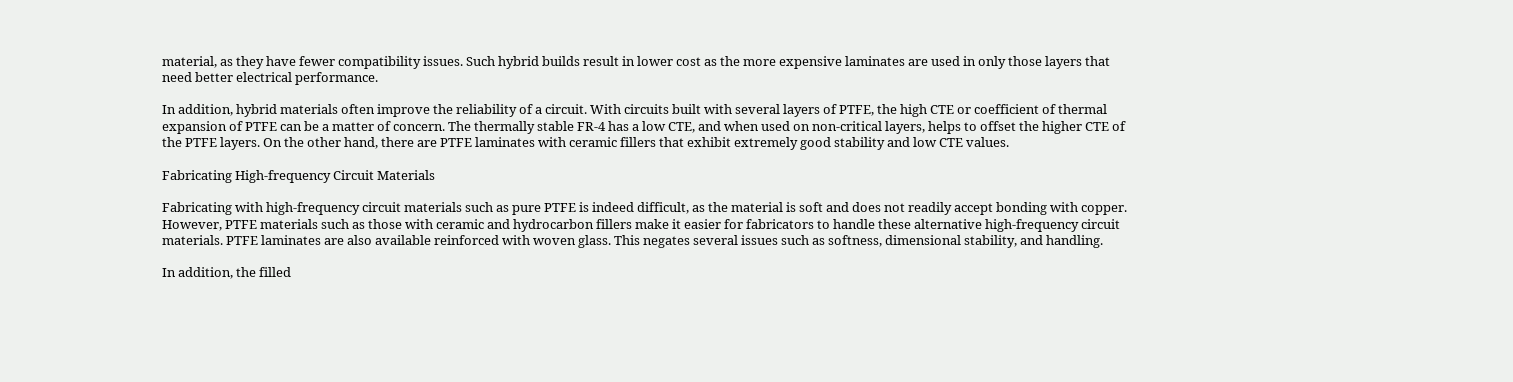material, as they have fewer compatibility issues. Such hybrid builds result in lower cost as the more expensive laminates are used in only those layers that need better electrical performance.

In addition, hybrid materials often improve the reliability of a circuit. With circuits built with several layers of PTFE, the high CTE or coefficient of thermal expansion of PTFE can be a matter of concern. The thermally stable FR-4 has a low CTE, and when used on non-critical layers, helps to offset the higher CTE of the PTFE layers. On the other hand, there are PTFE laminates with ceramic fillers that exhibit extremely good stability and low CTE values.

Fabricating High-frequency Circuit Materials

Fabricating with high-frequency circuit materials such as pure PTFE is indeed difficult, as the material is soft and does not readily accept bonding with copper. However, PTFE materials such as those with ceramic and hydrocarbon fillers make it easier for fabricators to handle these alternative high-frequency circuit materials. PTFE laminates are also available reinforced with woven glass. This negates several issues such as softness, dimensional stability, and handling.

In addition, the filled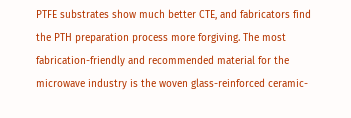PTFE substrates show much better CTE, and fabricators find the PTH preparation process more forgiving. The most fabrication-friendly and recommended material for the microwave industry is the woven glass-reinforced ceramic-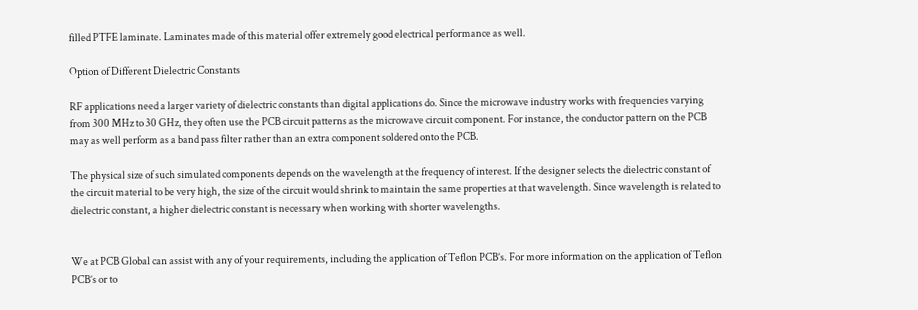filled PTFE laminate. Laminates made of this material offer extremely good electrical performance as well.

Option of Different Dielectric Constants

RF applications need a larger variety of dielectric constants than digital applications do. Since the microwave industry works with frequencies varying from 300 MHz to 30 GHz, they often use the PCB circuit patterns as the microwave circuit component. For instance, the conductor pattern on the PCB may as well perform as a band pass filter rather than an extra component soldered onto the PCB.

The physical size of such simulated components depends on the wavelength at the frequency of interest. If the designer selects the dielectric constant of the circuit material to be very high, the size of the circuit would shrink to maintain the same properties at that wavelength. Since wavelength is related to dielectric constant, a higher dielectric constant is necessary when working with shorter wavelengths.


We at PCB Global can assist with any of your requirements, including the application of Teflon PCB’s. For more information on the application of Teflon PCB’s or to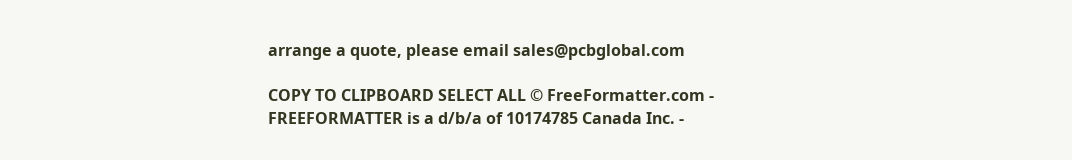arrange a quote, please email sales@pcbglobal.com

COPY TO CLIPBOARD SELECT ALL © FreeFormatter.com - FREEFORMATTER is a d/b/a of 10174785 Canada Inc. -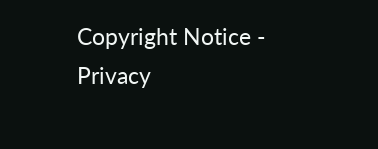Copyright Notice - Privacy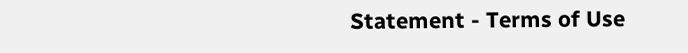Statement - Terms of Use